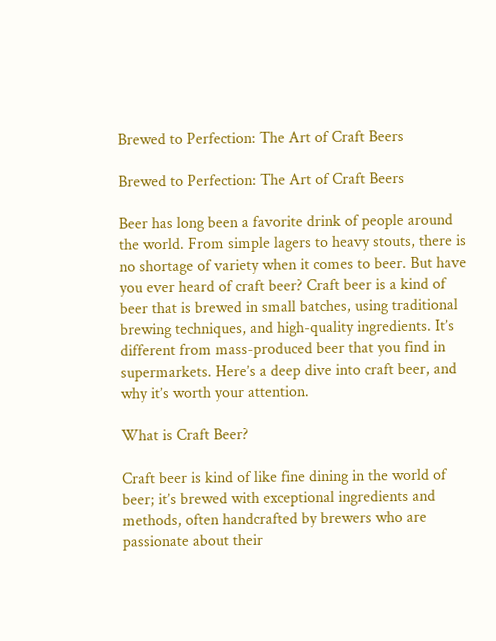Brewed to Perfection: The Art of Craft Beers

Brewed to Perfection: The Art of Craft Beers

Beer has long been a favorite drink of people around the world. From simple lagers to heavy stouts, there is no shortage of variety when it comes to beer. But have you ever heard of craft beer? Craft beer is a kind of beer that is brewed in small batches, using traditional brewing techniques, and high-quality ingredients. It’s different from mass-produced beer that you find in supermarkets. Here’s a deep dive into craft beer, and why it’s worth your attention.

What is Craft Beer?

Craft beer is kind of like fine dining in the world of beer; it’s brewed with exceptional ingredients and methods, often handcrafted by brewers who are passionate about their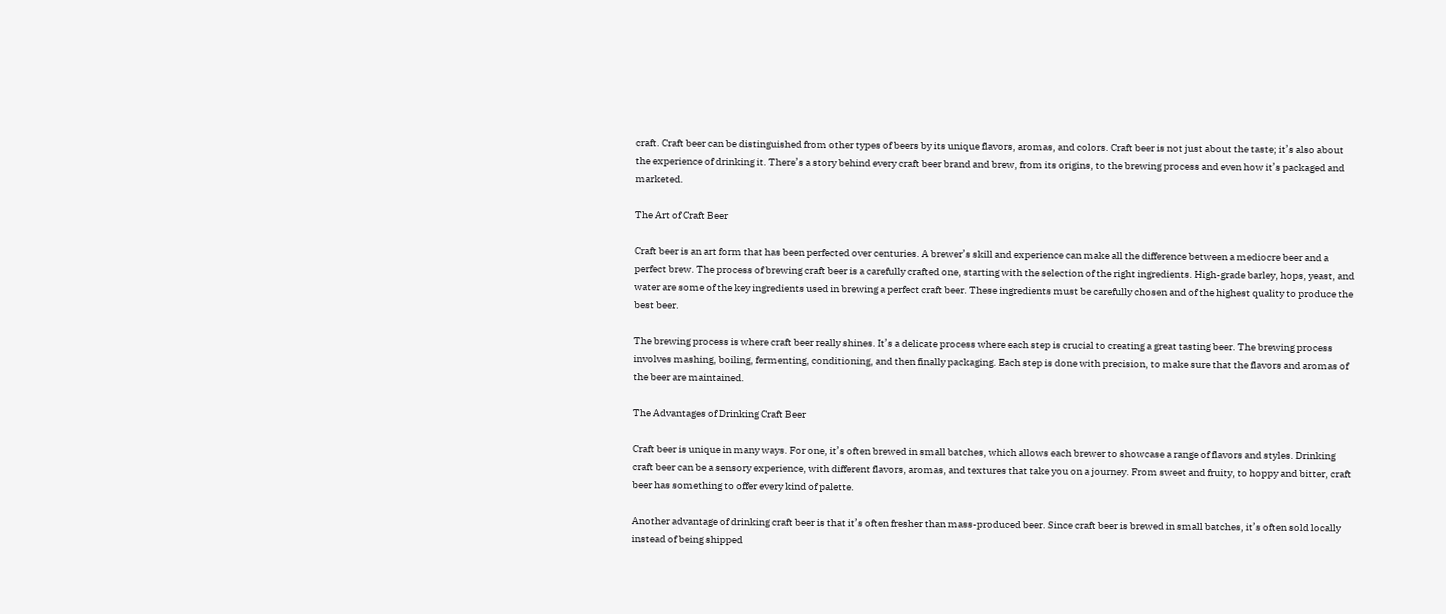craft. Craft beer can be distinguished from other types of beers by its unique flavors, aromas, and colors. Craft beer is not just about the taste; it’s also about the experience of drinking it. There’s a story behind every craft beer brand and brew, from its origins, to the brewing process and even how it’s packaged and marketed.

The Art of Craft Beer

Craft beer is an art form that has been perfected over centuries. A brewer’s skill and experience can make all the difference between a mediocre beer and a perfect brew. The process of brewing craft beer is a carefully crafted one, starting with the selection of the right ingredients. High-grade barley, hops, yeast, and water are some of the key ingredients used in brewing a perfect craft beer. These ingredients must be carefully chosen and of the highest quality to produce the best beer.

The brewing process is where craft beer really shines. It’s a delicate process where each step is crucial to creating a great tasting beer. The brewing process involves mashing, boiling, fermenting, conditioning, and then finally packaging. Each step is done with precision, to make sure that the flavors and aromas of the beer are maintained.

The Advantages of Drinking Craft Beer

Craft beer is unique in many ways. For one, it’s often brewed in small batches, which allows each brewer to showcase a range of flavors and styles. Drinking craft beer can be a sensory experience, with different flavors, aromas, and textures that take you on a journey. From sweet and fruity, to hoppy and bitter, craft beer has something to offer every kind of palette.

Another advantage of drinking craft beer is that it’s often fresher than mass-produced beer. Since craft beer is brewed in small batches, it’s often sold locally instead of being shipped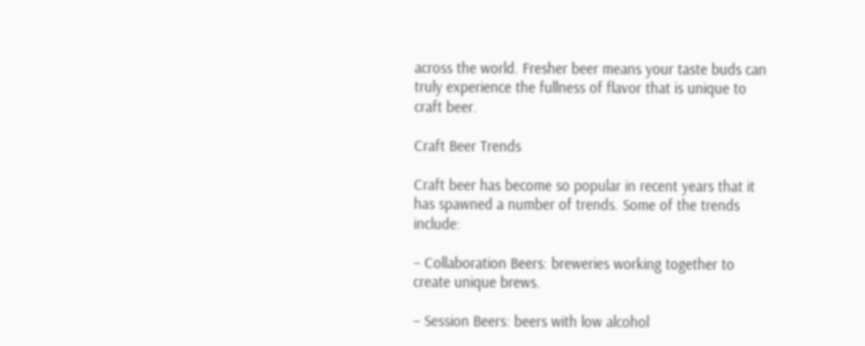across the world. Fresher beer means your taste buds can truly experience the fullness of flavor that is unique to craft beer.

Craft Beer Trends

Craft beer has become so popular in recent years that it has spawned a number of trends. Some of the trends include:

– Collaboration Beers: breweries working together to create unique brews.

– Session Beers: beers with low alcohol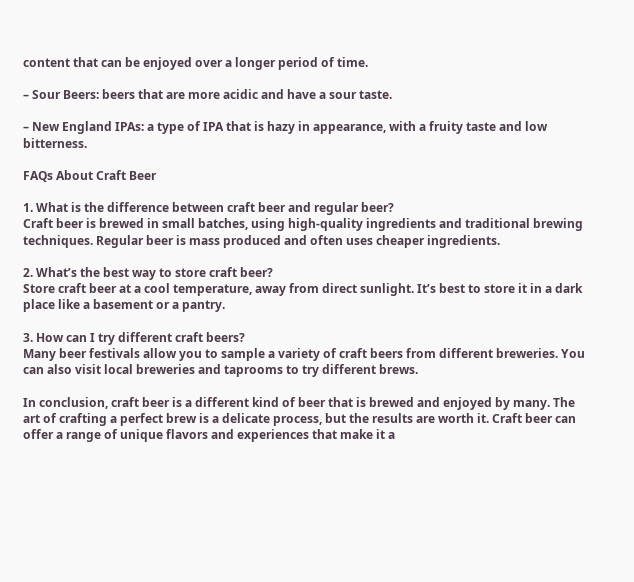content that can be enjoyed over a longer period of time.

– Sour Beers: beers that are more acidic and have a sour taste.

– New England IPAs: a type of IPA that is hazy in appearance, with a fruity taste and low bitterness.

FAQs About Craft Beer

1. What is the difference between craft beer and regular beer?
Craft beer is brewed in small batches, using high-quality ingredients and traditional brewing techniques. Regular beer is mass produced and often uses cheaper ingredients.

2. What’s the best way to store craft beer?
Store craft beer at a cool temperature, away from direct sunlight. It’s best to store it in a dark place like a basement or a pantry.

3. How can I try different craft beers?
Many beer festivals allow you to sample a variety of craft beers from different breweries. You can also visit local breweries and taprooms to try different brews.

In conclusion, craft beer is a different kind of beer that is brewed and enjoyed by many. The art of crafting a perfect brew is a delicate process, but the results are worth it. Craft beer can offer a range of unique flavors and experiences that make it a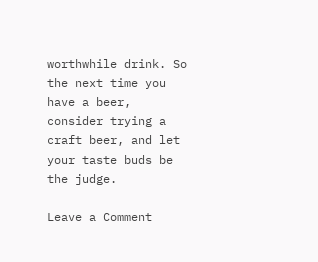worthwhile drink. So the next time you have a beer, consider trying a craft beer, and let your taste buds be the judge.

Leave a Comment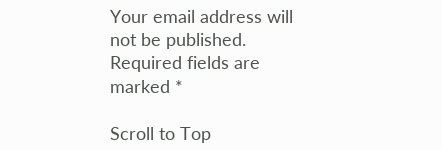Your email address will not be published. Required fields are marked *

Scroll to Top